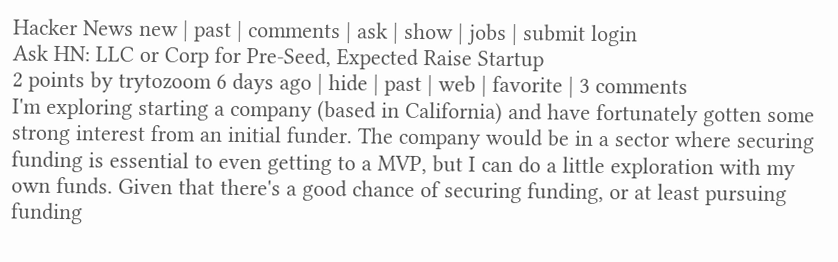Hacker News new | past | comments | ask | show | jobs | submit login
Ask HN: LLC or Corp for Pre-Seed, Expected Raise Startup
2 points by trytozoom 6 days ago | hide | past | web | favorite | 3 comments
I'm exploring starting a company (based in California) and have fortunately gotten some strong interest from an initial funder. The company would be in a sector where securing funding is essential to even getting to a MVP, but I can do a little exploration with my own funds. Given that there's a good chance of securing funding, or at least pursuing funding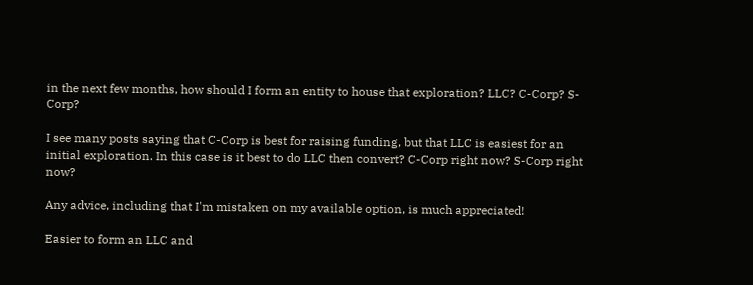in the next few months, how should I form an entity to house that exploration? LLC? C-Corp? S-Corp?

I see many posts saying that C-Corp is best for raising funding, but that LLC is easiest for an initial exploration. In this case is it best to do LLC then convert? C-Corp right now? S-Corp right now?

Any advice, including that I'm mistaken on my available option, is much appreciated!

Easier to form an LLC and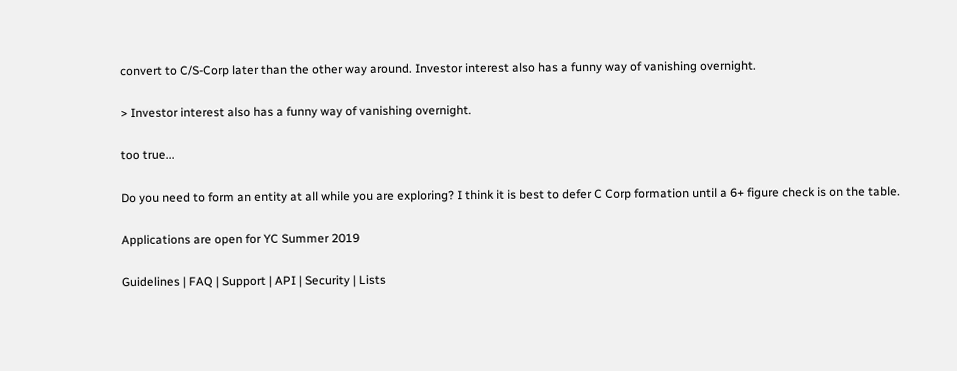convert to C/S-Corp later than the other way around. Investor interest also has a funny way of vanishing overnight.

> Investor interest also has a funny way of vanishing overnight.

too true...

Do you need to form an entity at all while you are exploring? I think it is best to defer C Corp formation until a 6+ figure check is on the table.

Applications are open for YC Summer 2019

Guidelines | FAQ | Support | API | Security | Lists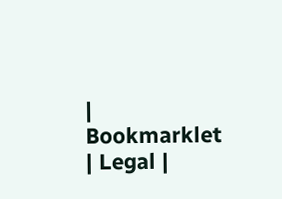| Bookmarklet | Legal |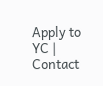Apply to YC | Contact